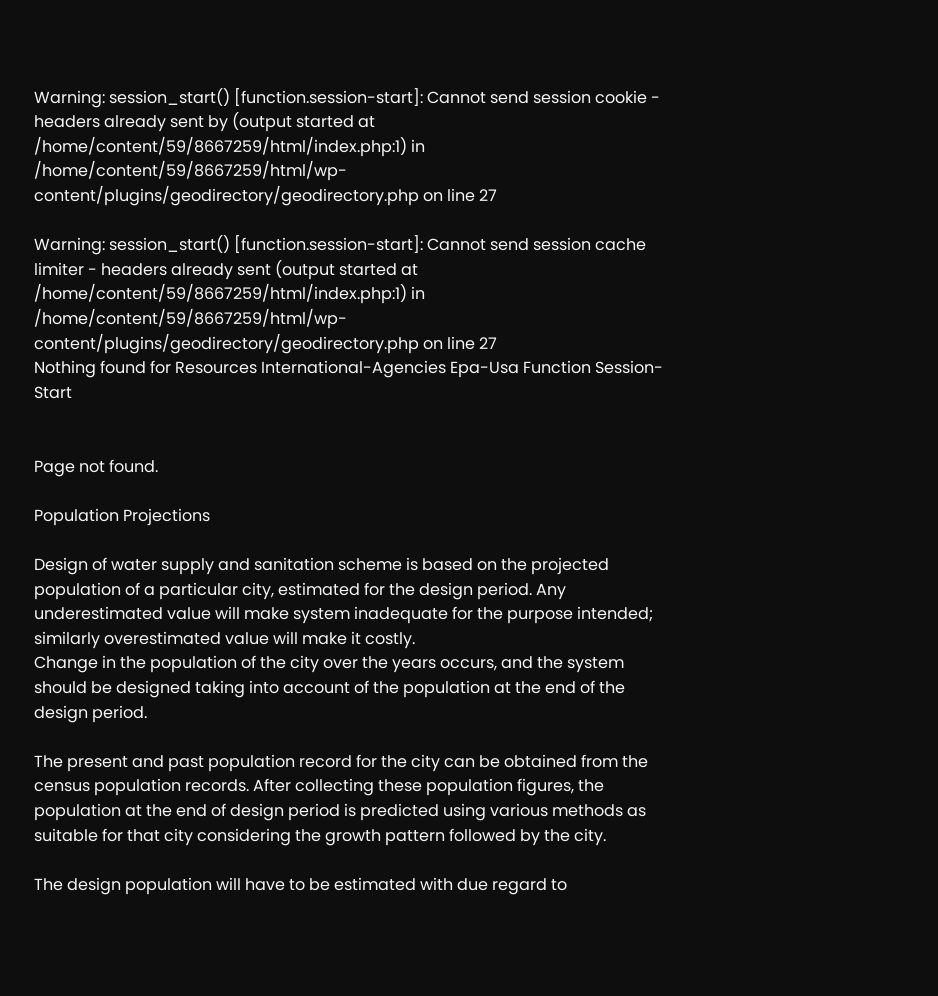Warning: session_start() [function.session-start]: Cannot send session cookie - headers already sent by (output started at /home/content/59/8667259/html/index.php:1) in /home/content/59/8667259/html/wp-content/plugins/geodirectory/geodirectory.php on line 27

Warning: session_start() [function.session-start]: Cannot send session cache limiter - headers already sent (output started at /home/content/59/8667259/html/index.php:1) in /home/content/59/8667259/html/wp-content/plugins/geodirectory/geodirectory.php on line 27
Nothing found for Resources International-Agencies Epa-Usa Function Session-Start


Page not found.

Population Projections

Design of water supply and sanitation scheme is based on the projected population of a particular city, estimated for the design period. Any underestimated value will make system inadequate for the purpose intended; similarly overestimated value will make it costly.
Change in the population of the city over the years occurs, and the system should be designed taking into account of the population at the end of the design period.

The present and past population record for the city can be obtained from the census population records. After collecting these population figures, the population at the end of design period is predicted using various methods as suitable for that city considering the growth pattern followed by the city.

The design population will have to be estimated with due regard to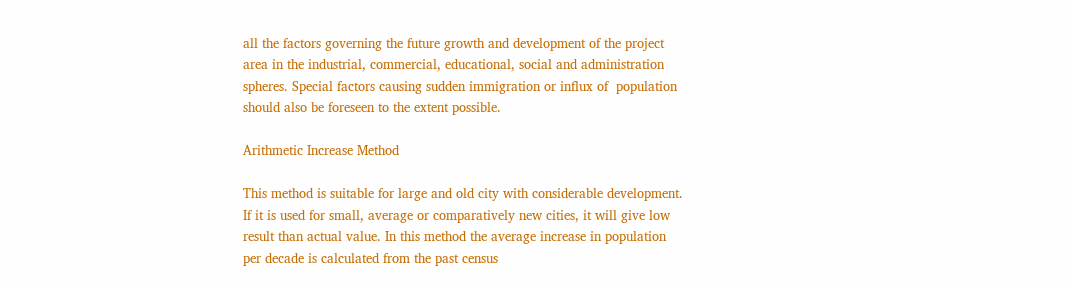all the factors governing the future growth and development of the project area in the industrial, commercial, educational, social and administration spheres. Special factors causing sudden immigration or influx of  population should also be foreseen to the extent possible.

Arithmetic Increase Method

This method is suitable for large and old city with considerable development. If it is used for small, average or comparatively new cities, it will give low result than actual value. In this method the average increase in population per decade is calculated from the past census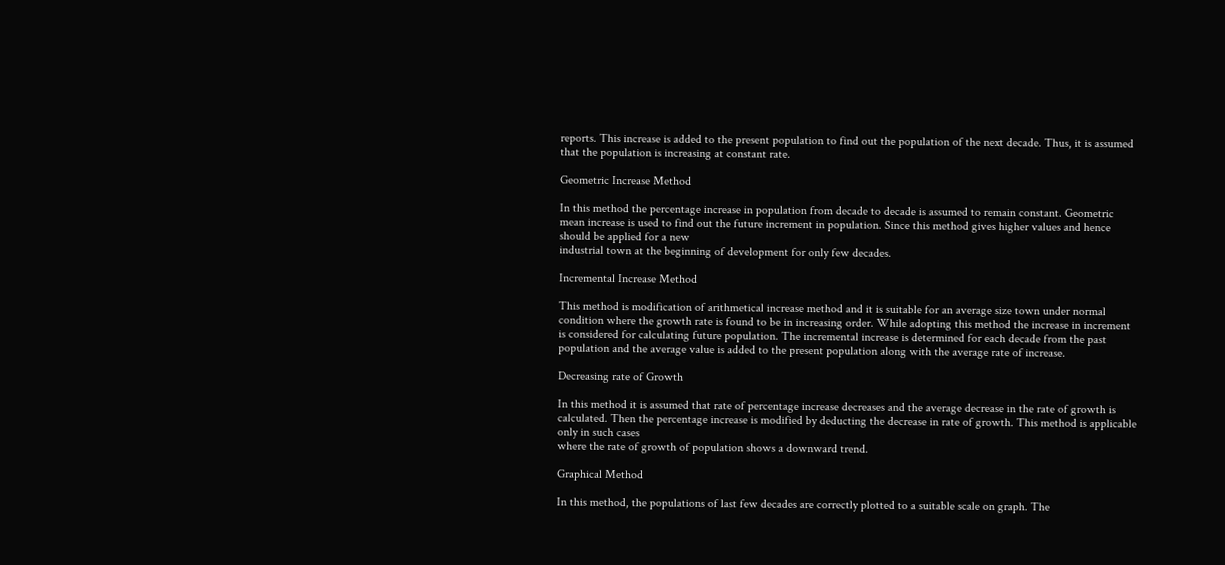reports. This increase is added to the present population to find out the population of the next decade. Thus, it is assumed that the population is increasing at constant rate.

Geometric Increase Method

In this method the percentage increase in population from decade to decade is assumed to remain constant. Geometric mean increase is used to find out the future increment in population. Since this method gives higher values and hence should be applied for a new
industrial town at the beginning of development for only few decades.

Incremental Increase Method

This method is modification of arithmetical increase method and it is suitable for an average size town under normal condition where the growth rate is found to be in increasing order. While adopting this method the increase in increment is considered for calculating future population. The incremental increase is determined for each decade from the past population and the average value is added to the present population along with the average rate of increase.

Decreasing rate of Growth

In this method it is assumed that rate of percentage increase decreases and the average decrease in the rate of growth is calculated. Then the percentage increase is modified by deducting the decrease in rate of growth. This method is applicable only in such cases
where the rate of growth of population shows a downward trend.

Graphical Method

In this method, the populations of last few decades are correctly plotted to a suitable scale on graph. The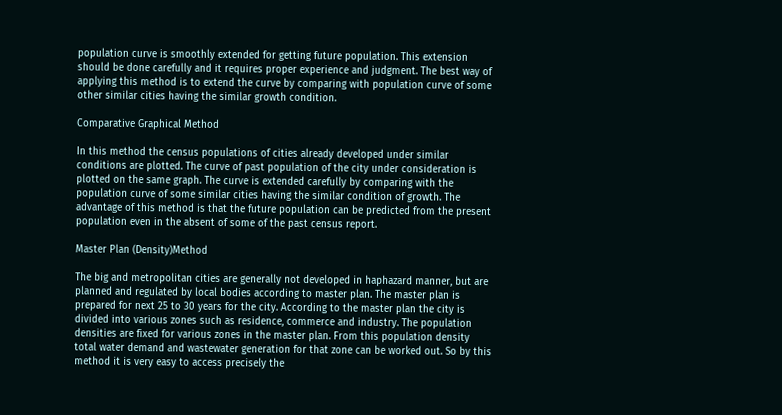population curve is smoothly extended for getting future population. This extension should be done carefully and it requires proper experience and judgment. The best way of applying this method is to extend the curve by comparing with population curve of some other similar cities having the similar growth condition.

Comparative Graphical Method

In this method the census populations of cities already developed under similar conditions are plotted. The curve of past population of the city under consideration is plotted on the same graph. The curve is extended carefully by comparing with the population curve of some similar cities having the similar condition of growth. The advantage of this method is that the future population can be predicted from the present population even in the absent of some of the past census report.

Master Plan (Density)Method

The big and metropolitan cities are generally not developed in haphazard manner, but are planned and regulated by local bodies according to master plan. The master plan is prepared for next 25 to 30 years for the city. According to the master plan the city is divided into various zones such as residence, commerce and industry. The population densities are fixed for various zones in the master plan. From this population density total water demand and wastewater generation for that zone can be worked out. So by this method it is very easy to access precisely the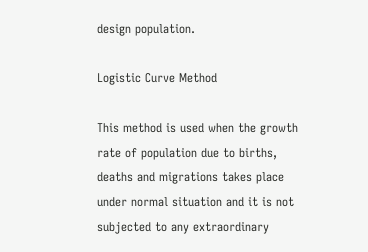design population.

Logistic Curve Method

This method is used when the growth rate of population due to births, deaths and migrations takes place under normal situation and it is not subjected to any extraordinary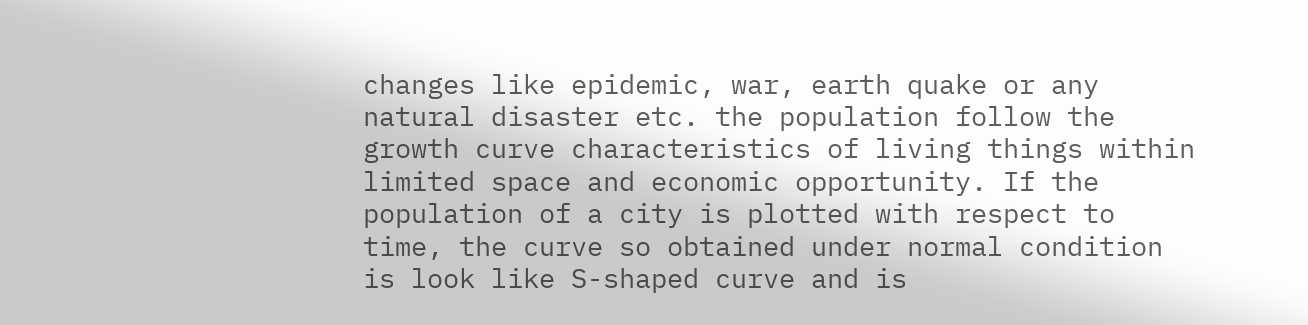changes like epidemic, war, earth quake or any natural disaster etc. the population follow the growth curve characteristics of living things within limited space and economic opportunity. If the population of a city is plotted with respect to time, the curve so obtained under normal condition is look like S-shaped curve and is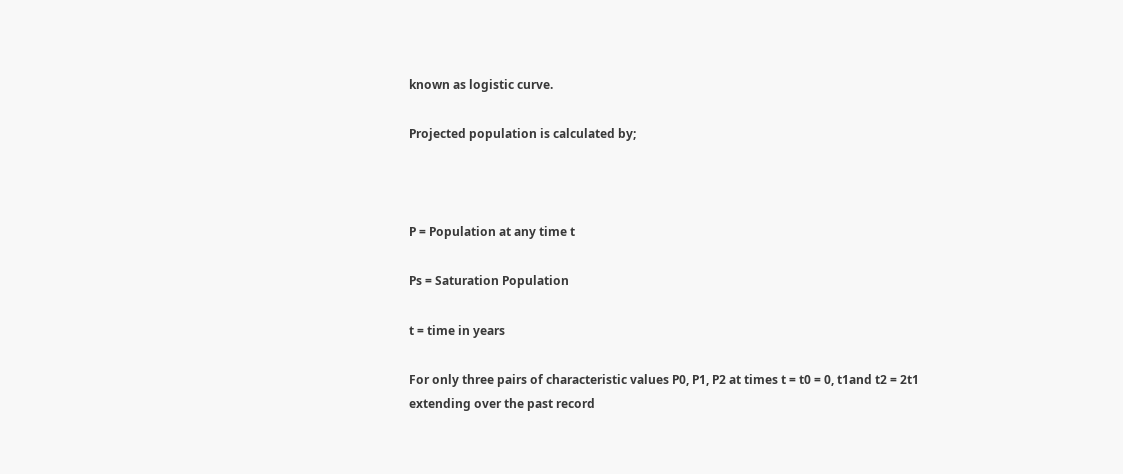known as logistic curve.

Projected population is calculated by;



P = Population at any time t

Ps = Saturation Population

t = time in years

For only three pairs of characteristic values P0, P1, P2 at times t = t0 = 0, t1and t2 = 2t1 extending over the past record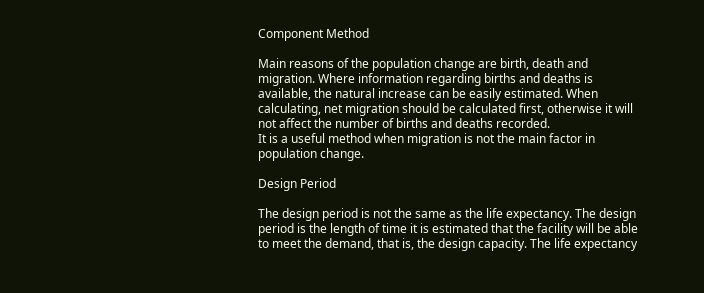Component Method

Main reasons of the population change are birth, death and migration. Where information regarding births and deaths is available, the natural increase can be easily estimated. When calculating, net migration should be calculated first, otherwise it will not affect the number of births and deaths recorded.
It is a useful method when migration is not the main factor in population change.

Design Period

The design period is not the same as the life expectancy. The design period is the length of time it is estimated that the facility will be able to meet the demand, that is, the design capacity. The life expectancy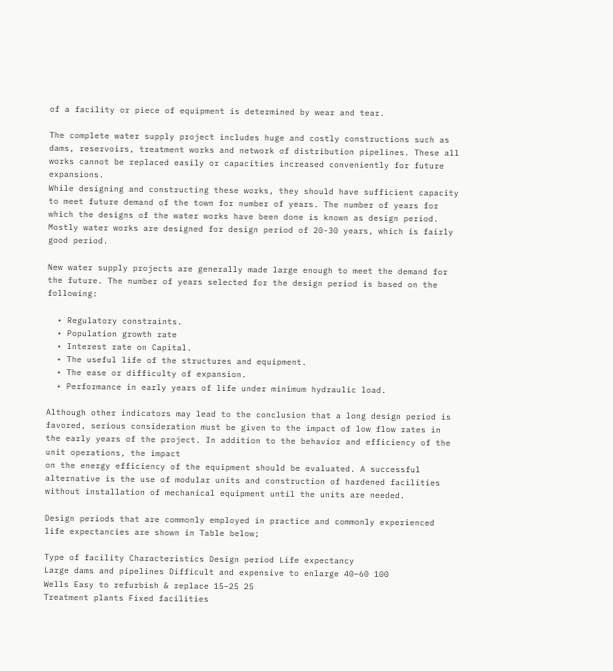of a facility or piece of equipment is determined by wear and tear.

The complete water supply project includes huge and costly constructions such as dams, reservoirs, treatment works and network of distribution pipelines. These all works cannot be replaced easily or capacities increased conveniently for future expansions.
While designing and constructing these works, they should have sufficient capacity to meet future demand of the town for number of years. The number of years for which the designs of the water works have been done is known as design period. Mostly water works are designed for design period of 20-30 years, which is fairly good period.

New water supply projects are generally made large enough to meet the demand for the future. The number of years selected for the design period is based on the following:

  • Regulatory constraints.
  • Population growth rate
  • Interest rate on Capital.
  • The useful life of the structures and equipment.
  • The ease or difficulty of expansion.
  • Performance in early years of life under minimum hydraulic load.

Although other indicators may lead to the conclusion that a long design period is favored, serious consideration must be given to the impact of low flow rates in the early years of the project. In addition to the behavior and efficiency of the unit operations, the impact
on the energy efficiency of the equipment should be evaluated. A successful alternative is the use of modular units and construction of hardened facilities without installation of mechanical equipment until the units are needed.

Design periods that are commonly employed in practice and commonly experienced life expectancies are shown in Table below;

Type of facility Characteristics Design period Life expectancy
Large dams and pipelines Difficult and expensive to enlarge 40–60 100
Wells Easy to refurbish & replace 15–25 25
Treatment plants Fixed facilities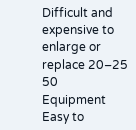Difficult and expensive to enlarge or replace 20–25 50
Equipment Easy to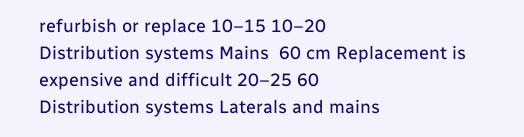refurbish or replace 10–15 10–20
Distribution systems Mains  60 cm Replacement is expensive and difficult 20–25 60
Distribution systems Laterals and mains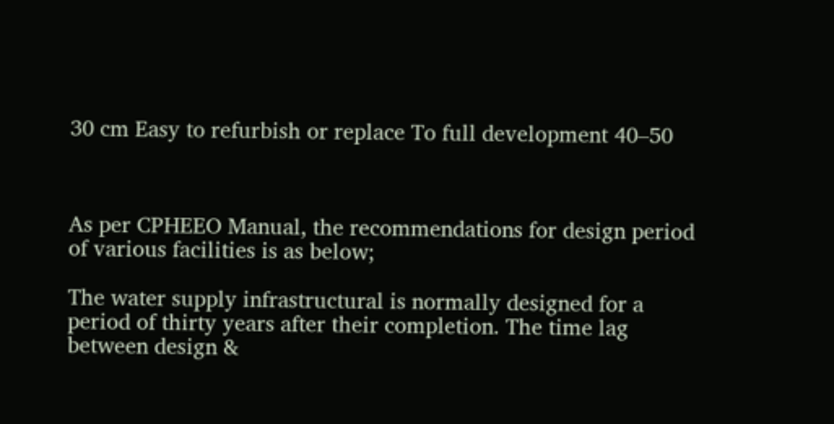30 cm Easy to refurbish or replace To full development 40–50



As per CPHEEO Manual, the recommendations for design period of various facilities is as below;

The water supply infrastructural is normally designed for a period of thirty years after their completion. The time lag between design &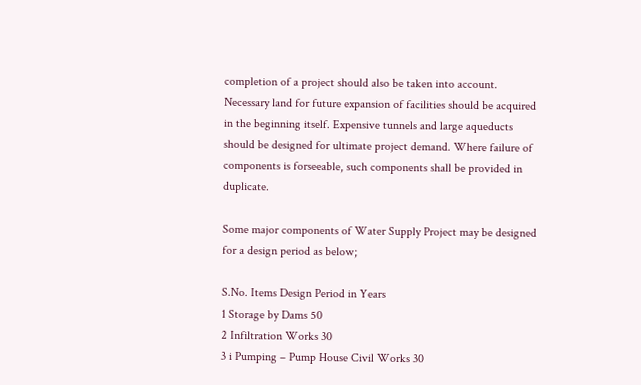completion of a project should also be taken into account. Necessary land for future expansion of facilities should be acquired in the beginning itself. Expensive tunnels and large aqueducts should be designed for ultimate project demand. Where failure of components is forseeable, such components shall be provided in duplicate.

Some major components of Water Supply Project may be designed for a design period as below;

S.No. Items Design Period in Years
1 Storage by Dams 50
2 Infiltration Works 30
3 i Pumping – Pump House Civil Works 30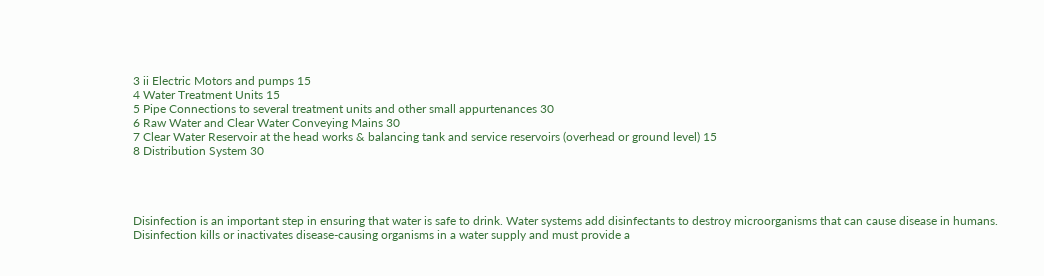3 ii Electric Motors and pumps 15
4 Water Treatment Units 15
5 Pipe Connections to several treatment units and other small appurtenances 30
6 Raw Water and Clear Water Conveying Mains 30
7 Clear Water Reservoir at the head works & balancing tank and service reservoirs (overhead or ground level) 15
8 Distribution System 30




Disinfection is an important step in ensuring that water is safe to drink. Water systems add disinfectants to destroy microorganisms that can cause disease in humans. Disinfection kills or inactivates disease-causing organisms in a water supply and must provide a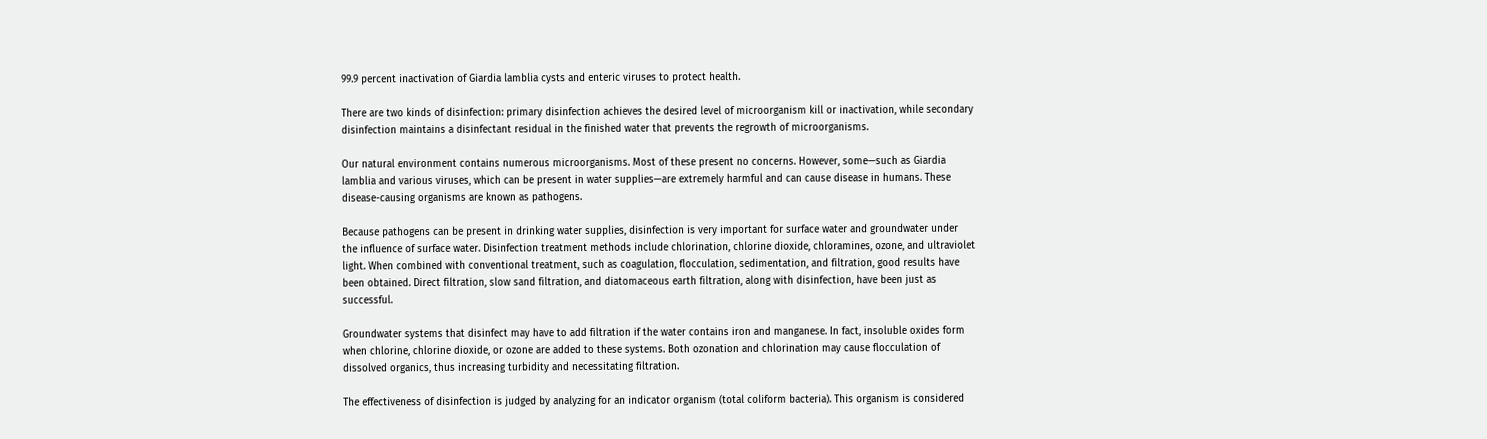99.9 percent inactivation of Giardia lamblia cysts and enteric viruses to protect health.

There are two kinds of disinfection: primary disinfection achieves the desired level of microorganism kill or inactivation, while secondary disinfection maintains a disinfectant residual in the finished water that prevents the regrowth of microorganisms.

Our natural environment contains numerous microorganisms. Most of these present no concerns. However, some—such as Giardia lamblia and various viruses, which can be present in water supplies—are extremely harmful and can cause disease in humans. These disease-causing organisms are known as pathogens.

Because pathogens can be present in drinking water supplies, disinfection is very important for surface water and groundwater under the influence of surface water. Disinfection treatment methods include chlorination, chlorine dioxide, chloramines, ozone, and ultraviolet light. When combined with conventional treatment, such as coagulation, flocculation, sedimentation, and filtration, good results have been obtained. Direct filtration, slow sand filtration, and diatomaceous earth filtration, along with disinfection, have been just as successful.

Groundwater systems that disinfect may have to add filtration if the water contains iron and manganese. In fact, insoluble oxides form when chlorine, chlorine dioxide, or ozone are added to these systems. Both ozonation and chlorination may cause flocculation of dissolved organics, thus increasing turbidity and necessitating filtration.

The effectiveness of disinfection is judged by analyzing for an indicator organism (total coliform bacteria). This organism is considered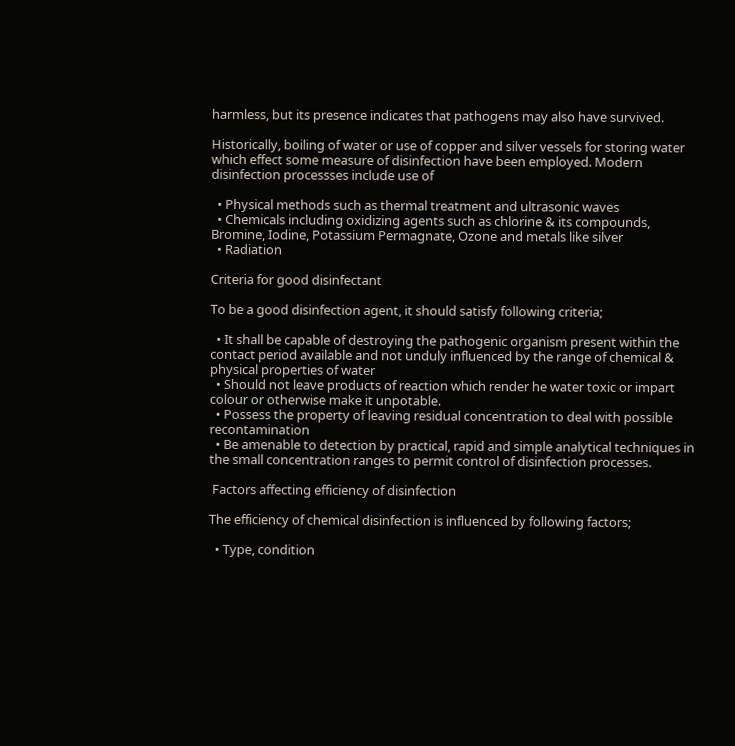harmless, but its presence indicates that pathogens may also have survived.

Historically, boiling of water or use of copper and silver vessels for storing water which effect some measure of disinfection have been employed. Modern disinfection processses include use of

  • Physical methods such as thermal treatment and ultrasonic waves
  • Chemicals including oxidizing agents such as chlorine & its compounds, Bromine, Iodine, Potassium Permagnate, Ozone and metals like silver
  • Radiation

Criteria for good disinfectant

To be a good disinfection agent, it should satisfy following criteria;

  • It shall be capable of destroying the pathogenic organism present within the contact period available and not unduly influenced by the range of chemical & physical properties of water
  • Should not leave products of reaction which render he water toxic or impart colour or otherwise make it unpotable.
  • Possess the property of leaving residual concentration to deal with possible recontamination
  • Be amenable to detection by practical, rapid and simple analytical techniques in the small concentration ranges to permit control of disinfection processes.

 Factors affecting efficiency of disinfection

The efficiency of chemical disinfection is influenced by following factors;

  • Type, condition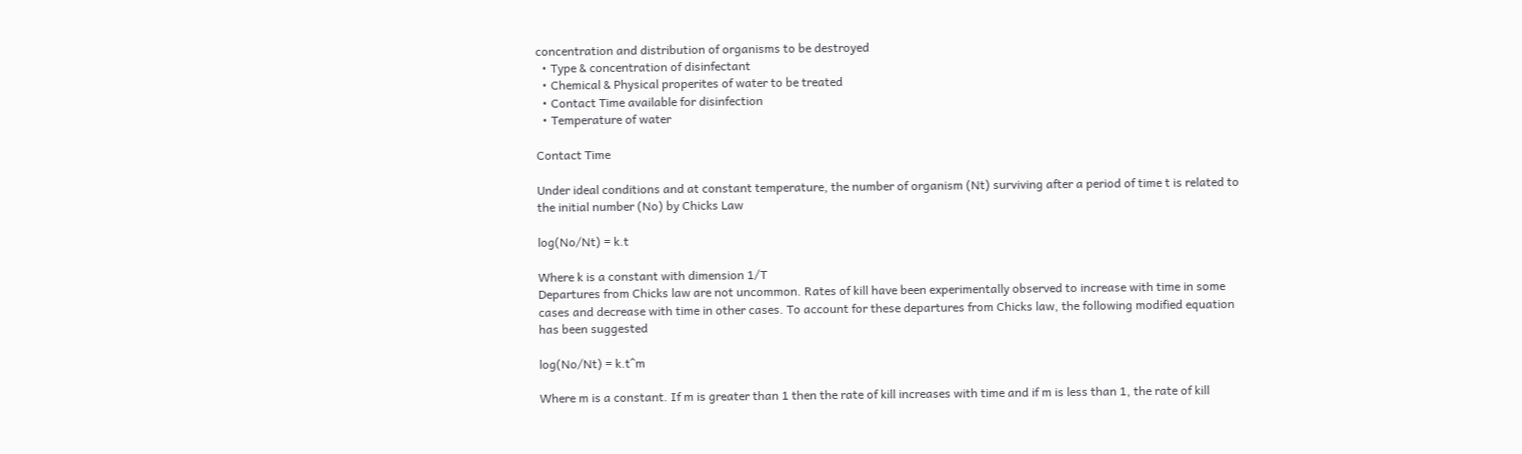concentration and distribution of organisms to be destroyed
  • Type & concentration of disinfectant
  • Chemical & Physical properites of water to be treated
  • Contact Time available for disinfection
  • Temperature of water

Contact Time

Under ideal conditions and at constant temperature, the number of organism (Nt) surviving after a period of time t is related to the initial number (No) by Chicks Law

log(No/Nt) = k.t

Where k is a constant with dimension 1/T
Departures from Chicks law are not uncommon. Rates of kill have been experimentally observed to increase with time in some cases and decrease with time in other cases. To account for these departures from Chicks law, the following modified equation has been suggested

log(No/Nt) = k.t^m

Where m is a constant. If m is greater than 1 then the rate of kill increases with time and if m is less than 1, the rate of kill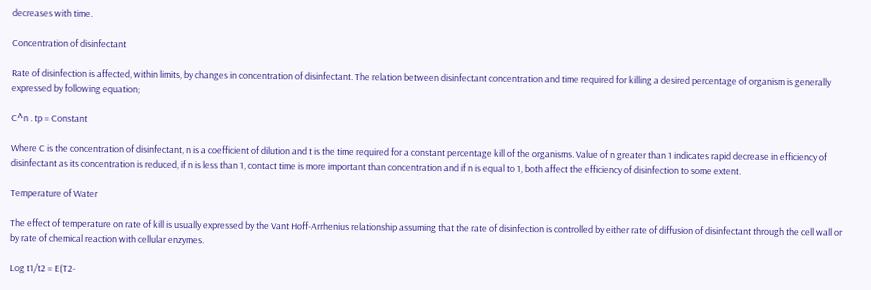decreases with time.

Concentration of disinfectant

Rate of disinfection is affected, within limits, by changes in concentration of disinfectant. The relation between disinfectant concentration and time required for killing a desired percentage of organism is generally expressed by following equation;

C^n . tp = Constant

Where C is the concentration of disinfectant, n is a coefficient of dilution and t is the time required for a constant percentage kill of the organisms. Value of n greater than 1 indicates rapid decrease in efficiency of disinfectant as its concentration is reduced, if n is less than 1, contact time is more important than concentration and if n is equal to 1, both affect the efficiency of disinfection to some extent.

Temperature of Water

The effect of temperature on rate of kill is usually expressed by the Vant Hoff-Arrhenius relationship assuming that the rate of disinfection is controlled by either rate of diffusion of disinfectant through the cell wall or by rate of chemical reaction with cellular enzymes.

Log t1/t2 = E(T2-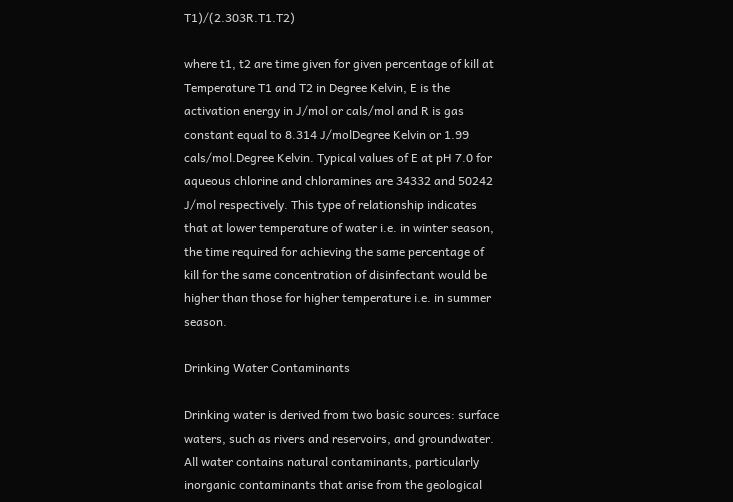T1)/(2.303R.T1.T2)

where t1, t2 are time given for given percentage of kill at Temperature T1 and T2 in Degree Kelvin, E is the activation energy in J/mol or cals/mol and R is gas constant equal to 8.314 J/molDegree Kelvin or 1.99 cals/mol.Degree Kelvin. Typical values of E at pH 7.0 for aqueous chlorine and chloramines are 34332 and 50242 J/mol respectively. This type of relationship indicates that at lower temperature of water i.e. in winter season, the time required for achieving the same percentage of kill for the same concentration of disinfectant would be higher than those for higher temperature i.e. in summer season.

Drinking Water Contaminants

Drinking water is derived from two basic sources: surface waters, such as rivers and reservoirs, and groundwater. All water contains natural contaminants, particularly inorganic contaminants that arise from the geological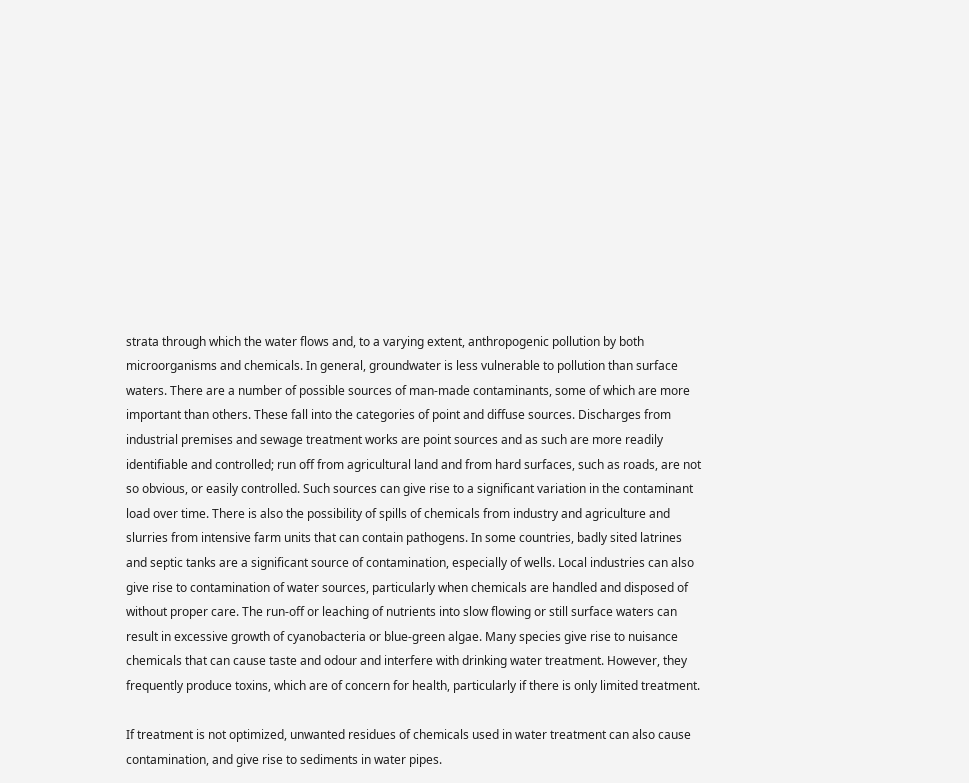strata through which the water flows and, to a varying extent, anthropogenic pollution by both microorganisms and chemicals. In general, groundwater is less vulnerable to pollution than surface waters. There are a number of possible sources of man-made contaminants, some of which are more important than others. These fall into the categories of point and diffuse sources. Discharges from industrial premises and sewage treatment works are point sources and as such are more readily identifiable and controlled; run off from agricultural land and from hard surfaces, such as roads, are not so obvious, or easily controlled. Such sources can give rise to a significant variation in the contaminant load over time. There is also the possibility of spills of chemicals from industry and agriculture and slurries from intensive farm units that can contain pathogens. In some countries, badly sited latrines and septic tanks are a significant source of contamination, especially of wells. Local industries can also give rise to contamination of water sources, particularly when chemicals are handled and disposed of without proper care. The run-off or leaching of nutrients into slow flowing or still surface waters can result in excessive growth of cyanobacteria or blue-green algae. Many species give rise to nuisance chemicals that can cause taste and odour and interfere with drinking water treatment. However, they frequently produce toxins, which are of concern for health, particularly if there is only limited treatment.

If treatment is not optimized, unwanted residues of chemicals used in water treatment can also cause contamination, and give rise to sediments in water pipes.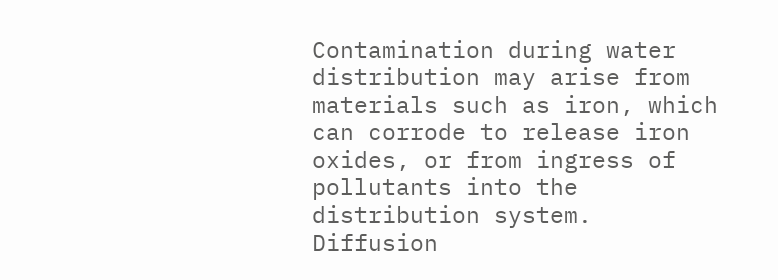Contamination during water distribution may arise from materials such as iron, which can corrode to release iron oxides, or from ingress of pollutants into the distribution system. Diffusion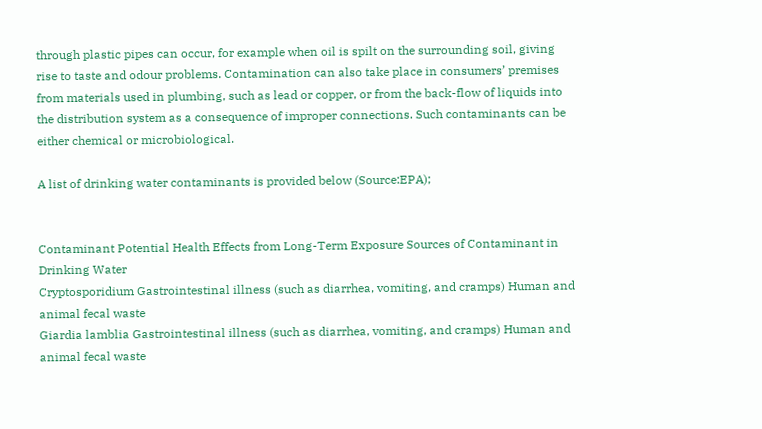through plastic pipes can occur, for example when oil is spilt on the surrounding soil, giving rise to taste and odour problems. Contamination can also take place in consumers’ premises from materials used in plumbing, such as lead or copper, or from the back-flow of liquids into the distribution system as a consequence of improper connections. Such contaminants can be either chemical or microbiological.

A list of drinking water contaminants is provided below (Source:EPA);


Contaminant Potential Health Effects from Long-Term Exposure Sources of Contaminant in Drinking Water
Cryptosporidium Gastrointestinal illness (such as diarrhea, vomiting, and cramps) Human and animal fecal waste
Giardia lamblia Gastrointestinal illness (such as diarrhea, vomiting, and cramps) Human and animal fecal waste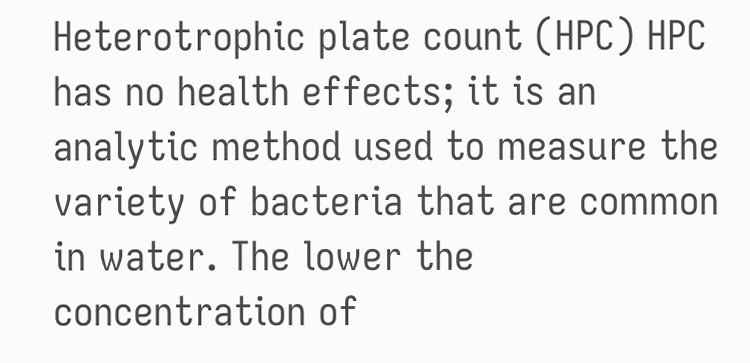Heterotrophic plate count (HPC) HPC has no health effects; it is an analytic method used to measure the variety of bacteria that are common in water. The lower the concentration of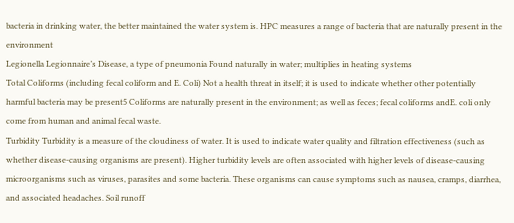bacteria in drinking water, the better maintained the water system is. HPC measures a range of bacteria that are naturally present in the environment
Legionella Legionnaire’s Disease, a type of pneumonia Found naturally in water; multiplies in heating systems
Total Coliforms (including fecal coliform and E. Coli) Not a health threat in itself; it is used to indicate whether other potentially harmful bacteria may be present5 Coliforms are naturally present in the environment; as well as feces; fecal coliforms andE. coli only come from human and animal fecal waste.
Turbidity Turbidity is a measure of the cloudiness of water. It is used to indicate water quality and filtration effectiveness (such as whether disease-causing organisms are present). Higher turbidity levels are often associated with higher levels of disease-causing microorganisms such as viruses, parasites and some bacteria. These organisms can cause symptoms such as nausea, cramps, diarrhea, and associated headaches. Soil runoff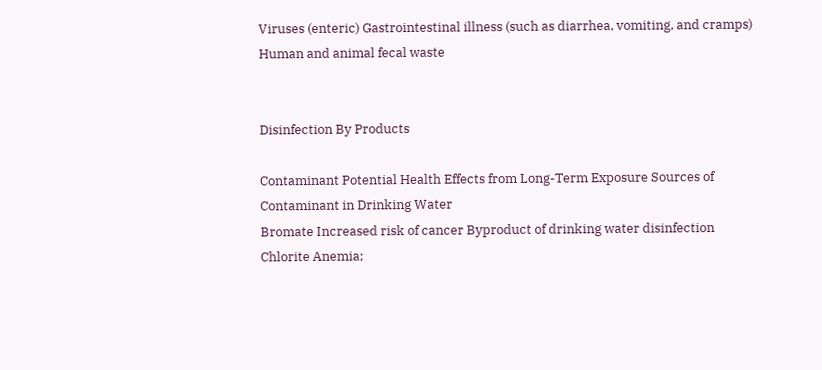Viruses (enteric) Gastrointestinal illness (such as diarrhea, vomiting, and cramps) Human and animal fecal waste


Disinfection By Products

Contaminant Potential Health Effects from Long-Term Exposure Sources of Contaminant in Drinking Water
Bromate Increased risk of cancer Byproduct of drinking water disinfection
Chlorite Anemia;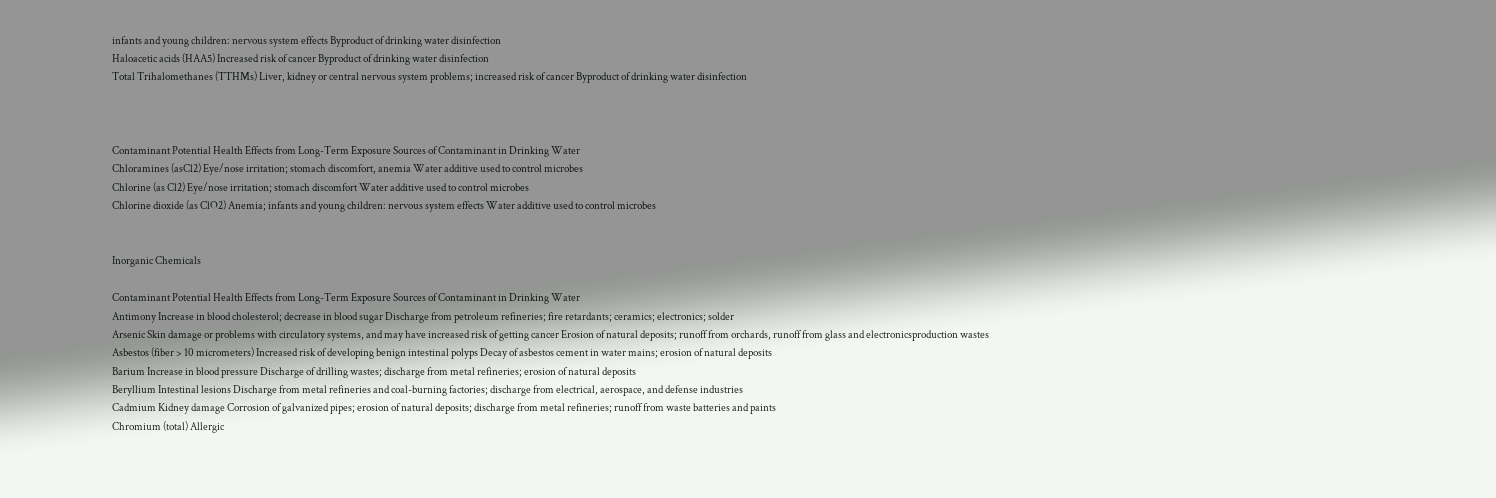infants and young children: nervous system effects Byproduct of drinking water disinfection
Haloacetic acids (HAA5) Increased risk of cancer Byproduct of drinking water disinfection
Total Trihalomethanes (TTHMs) Liver, kidney or central nervous system problems; increased risk of cancer Byproduct of drinking water disinfection



Contaminant Potential Health Effects from Long-Term Exposure Sources of Contaminant in Drinking Water
Chloramines (asCl2) Eye/nose irritation; stomach discomfort, anemia Water additive used to control microbes
Chlorine (as Cl2) Eye/nose irritation; stomach discomfort Water additive used to control microbes
Chlorine dioxide (as ClO2) Anemia; infants and young children: nervous system effects Water additive used to control microbes


Inorganic Chemicals

Contaminant Potential Health Effects from Long-Term Exposure Sources of Contaminant in Drinking Water
Antimony Increase in blood cholesterol; decrease in blood sugar Discharge from petroleum refineries; fire retardants; ceramics; electronics; solder
Arsenic Skin damage or problems with circulatory systems, and may have increased risk of getting cancer Erosion of natural deposits; runoff from orchards, runoff from glass and electronicsproduction wastes
Asbestos (fiber > 10 micrometers) Increased risk of developing benign intestinal polyps Decay of asbestos cement in water mains; erosion of natural deposits
Barium Increase in blood pressure Discharge of drilling wastes; discharge from metal refineries; erosion of natural deposits
Beryllium Intestinal lesions Discharge from metal refineries and coal-burning factories; discharge from electrical, aerospace, and defense industries
Cadmium Kidney damage Corrosion of galvanized pipes; erosion of natural deposits; discharge from metal refineries; runoff from waste batteries and paints
Chromium (total) Allergic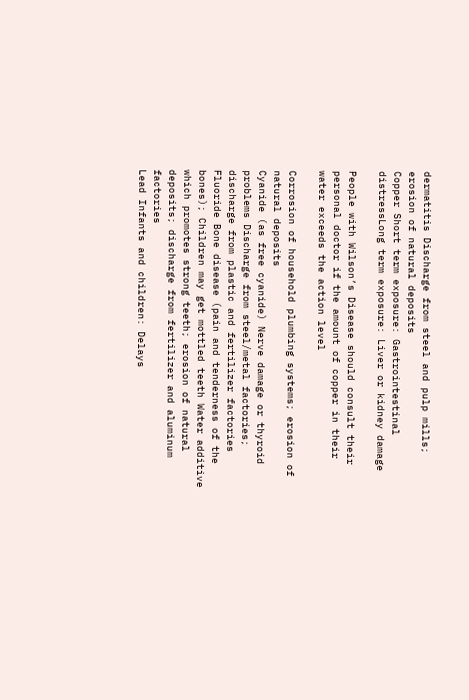dermatitis Discharge from steel and pulp mills; erosion of natural deposits
Copper Short term exposure: Gastrointestinal distressLong term exposure: Liver or kidney damage

People with Wilson’s Disease should consult their personal doctor if the amount of copper in their water exceeds the action level

Corrosion of household plumbing systems; erosion of natural deposits
Cyanide (as free cyanide) Nerve damage or thyroid problems Discharge from steel/metal factories; discharge from plastic and fertilizer factories
Fluoride Bone disease (pain and tenderness of the bones); Children may get mottled teeth Water additive which promotes strong teeth; erosion of natural deposits; discharge from fertilizer and aluminum factories
Lead Infants and children: Delays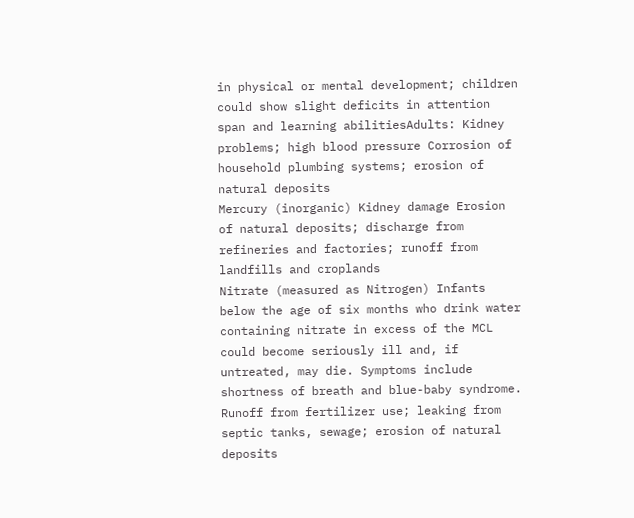in physical or mental development; children could show slight deficits in attention span and learning abilitiesAdults: Kidney problems; high blood pressure Corrosion of household plumbing systems; erosion of natural deposits
Mercury (inorganic) Kidney damage Erosion of natural deposits; discharge from refineries and factories; runoff from landfills and croplands
Nitrate (measured as Nitrogen) Infants below the age of six months who drink water containing nitrate in excess of the MCL could become seriously ill and, if untreated, may die. Symptoms include shortness of breath and blue-baby syndrome. Runoff from fertilizer use; leaking from septic tanks, sewage; erosion of natural deposits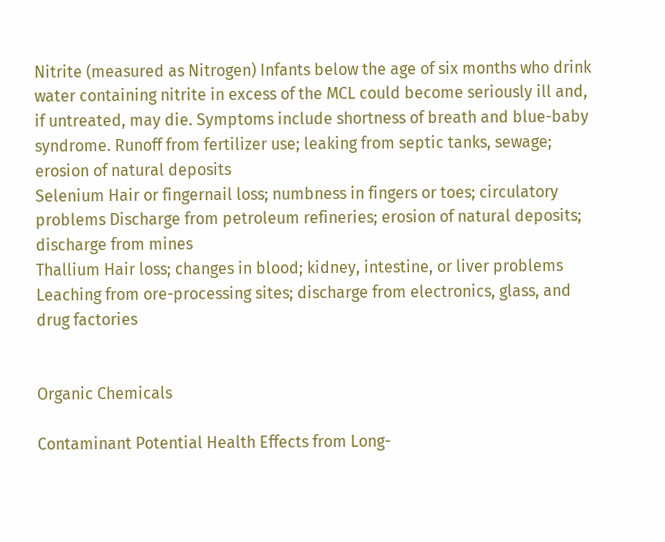Nitrite (measured as Nitrogen) Infants below the age of six months who drink water containing nitrite in excess of the MCL could become seriously ill and, if untreated, may die. Symptoms include shortness of breath and blue-baby syndrome. Runoff from fertilizer use; leaking from septic tanks, sewage; erosion of natural deposits
Selenium Hair or fingernail loss; numbness in fingers or toes; circulatory problems Discharge from petroleum refineries; erosion of natural deposits; discharge from mines
Thallium Hair loss; changes in blood; kidney, intestine, or liver problems Leaching from ore-processing sites; discharge from electronics, glass, and drug factories


Organic Chemicals

Contaminant Potential Health Effects from Long-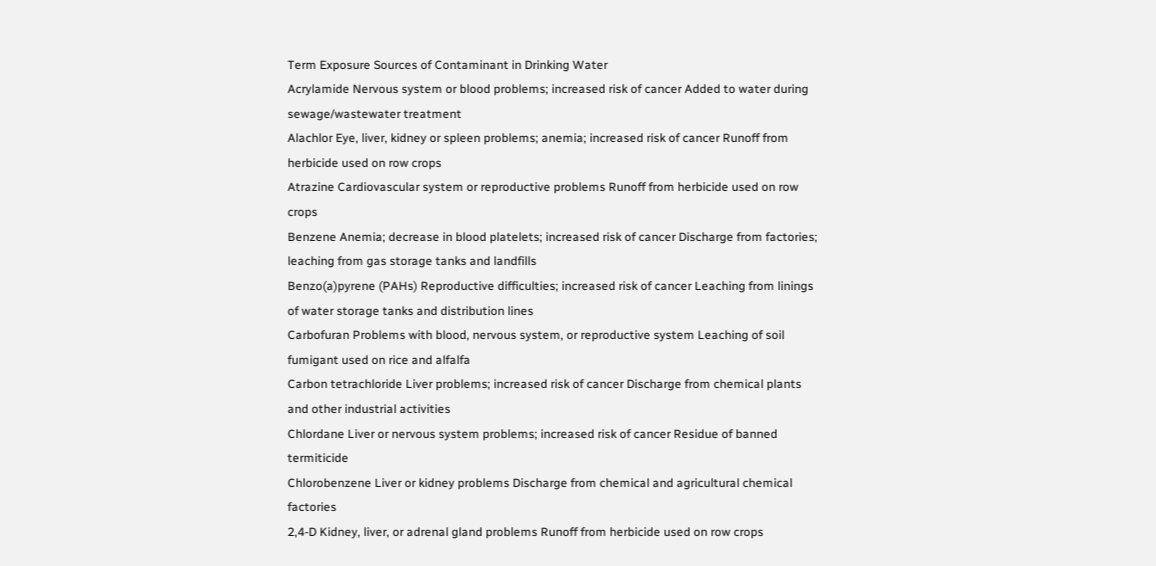Term Exposure Sources of Contaminant in Drinking Water
Acrylamide Nervous system or blood problems; increased risk of cancer Added to water during sewage/wastewater treatment
Alachlor Eye, liver, kidney or spleen problems; anemia; increased risk of cancer Runoff from herbicide used on row crops
Atrazine Cardiovascular system or reproductive problems Runoff from herbicide used on row crops
Benzene Anemia; decrease in blood platelets; increased risk of cancer Discharge from factories; leaching from gas storage tanks and landfills
Benzo(a)pyrene (PAHs) Reproductive difficulties; increased risk of cancer Leaching from linings of water storage tanks and distribution lines
Carbofuran Problems with blood, nervous system, or reproductive system Leaching of soil fumigant used on rice and alfalfa
Carbon tetrachloride Liver problems; increased risk of cancer Discharge from chemical plants and other industrial activities
Chlordane Liver or nervous system problems; increased risk of cancer Residue of banned termiticide
Chlorobenzene Liver or kidney problems Discharge from chemical and agricultural chemical factories
2,4-D Kidney, liver, or adrenal gland problems Runoff from herbicide used on row crops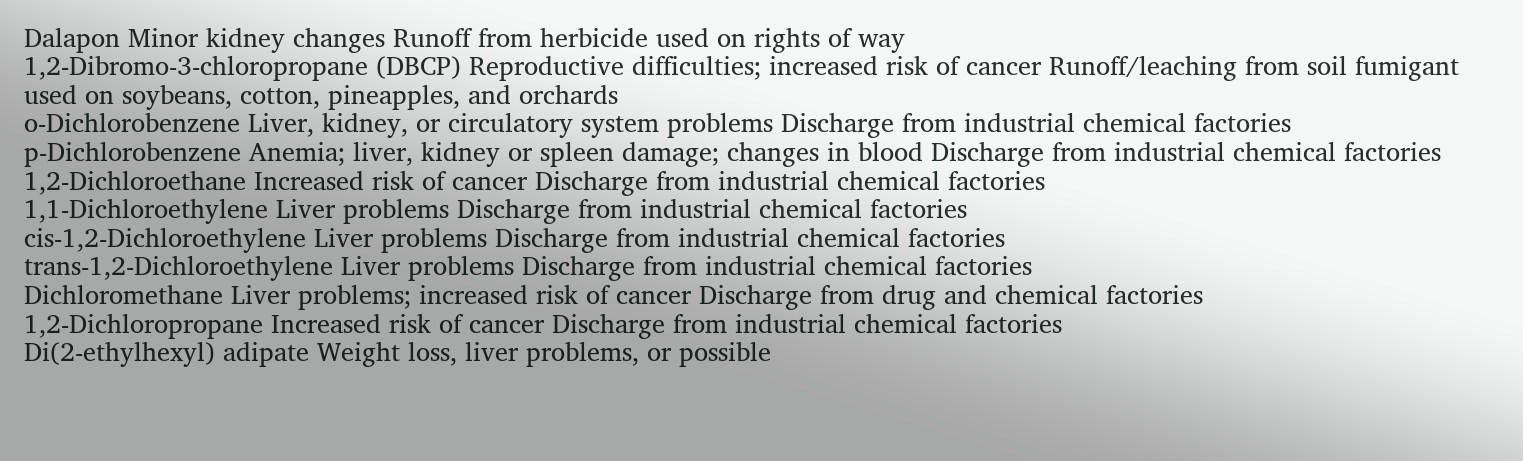Dalapon Minor kidney changes Runoff from herbicide used on rights of way
1,2-Dibromo-3-chloropropane (DBCP) Reproductive difficulties; increased risk of cancer Runoff/leaching from soil fumigant used on soybeans, cotton, pineapples, and orchards
o-Dichlorobenzene Liver, kidney, or circulatory system problems Discharge from industrial chemical factories
p-Dichlorobenzene Anemia; liver, kidney or spleen damage; changes in blood Discharge from industrial chemical factories
1,2-Dichloroethane Increased risk of cancer Discharge from industrial chemical factories
1,1-Dichloroethylene Liver problems Discharge from industrial chemical factories
cis-1,2-Dichloroethylene Liver problems Discharge from industrial chemical factories
trans-1,2-Dichloroethylene Liver problems Discharge from industrial chemical factories
Dichloromethane Liver problems; increased risk of cancer Discharge from drug and chemical factories
1,2-Dichloropropane Increased risk of cancer Discharge from industrial chemical factories
Di(2-ethylhexyl) adipate Weight loss, liver problems, or possible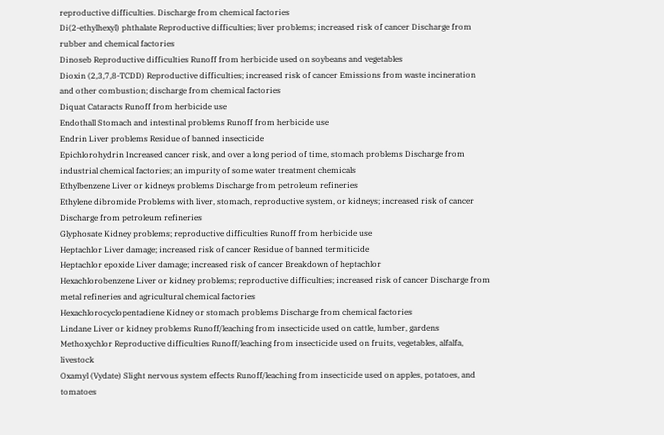reproductive difficulties. Discharge from chemical factories
Di(2-ethylhexyl) phthalate Reproductive difficulties; liver problems; increased risk of cancer Discharge from rubber and chemical factories
Dinoseb Reproductive difficulties Runoff from herbicide used on soybeans and vegetables
Dioxin (2,3,7,8-TCDD) Reproductive difficulties; increased risk of cancer Emissions from waste incineration and other combustion; discharge from chemical factories
Diquat Cataracts Runoff from herbicide use
Endothall Stomach and intestinal problems Runoff from herbicide use
Endrin Liver problems Residue of banned insecticide
Epichlorohydrin Increased cancer risk, and over a long period of time, stomach problems Discharge from industrial chemical factories; an impurity of some water treatment chemicals
Ethylbenzene Liver or kidneys problems Discharge from petroleum refineries
Ethylene dibromide Problems with liver, stomach, reproductive system, or kidneys; increased risk of cancer Discharge from petroleum refineries
Glyphosate Kidney problems; reproductive difficulties Runoff from herbicide use
Heptachlor Liver damage; increased risk of cancer Residue of banned termiticide
Heptachlor epoxide Liver damage; increased risk of cancer Breakdown of heptachlor
Hexachlorobenzene Liver or kidney problems; reproductive difficulties; increased risk of cancer Discharge from metal refineries and agricultural chemical factories
Hexachlorocyclopentadiene Kidney or stomach problems Discharge from chemical factories
Lindane Liver or kidney problems Runoff/leaching from insecticide used on cattle, lumber, gardens
Methoxychlor Reproductive difficulties Runoff/leaching from insecticide used on fruits, vegetables, alfalfa, livestock
Oxamyl (Vydate) Slight nervous system effects Runoff/leaching from insecticide used on apples, potatoes, and tomatoes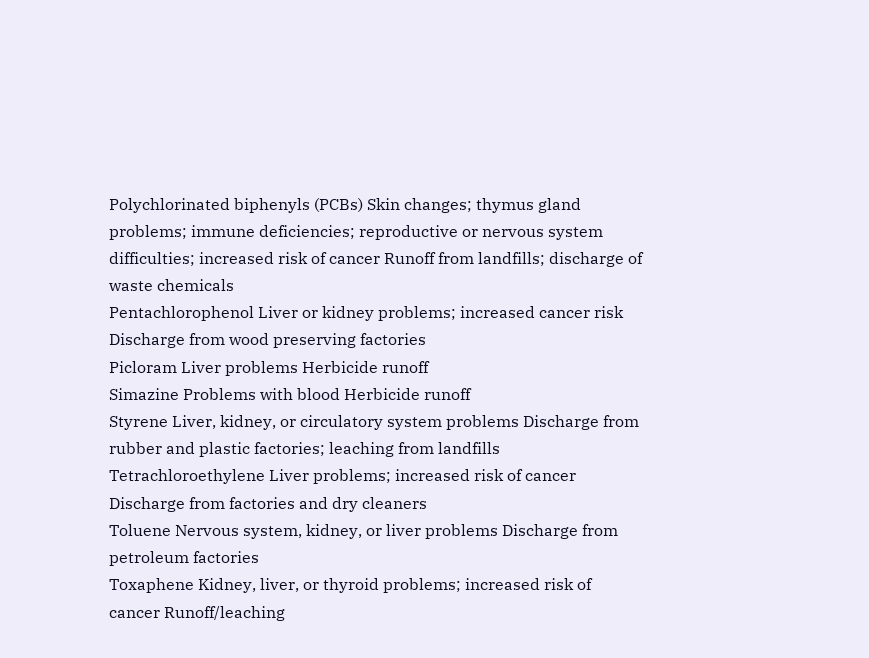Polychlorinated biphenyls (PCBs) Skin changes; thymus gland problems; immune deficiencies; reproductive or nervous system difficulties; increased risk of cancer Runoff from landfills; discharge of waste chemicals
Pentachlorophenol Liver or kidney problems; increased cancer risk Discharge from wood preserving factories
Picloram Liver problems Herbicide runoff
Simazine Problems with blood Herbicide runoff
Styrene Liver, kidney, or circulatory system problems Discharge from rubber and plastic factories; leaching from landfills
Tetrachloroethylene Liver problems; increased risk of cancer Discharge from factories and dry cleaners
Toluene Nervous system, kidney, or liver problems Discharge from petroleum factories
Toxaphene Kidney, liver, or thyroid problems; increased risk of cancer Runoff/leaching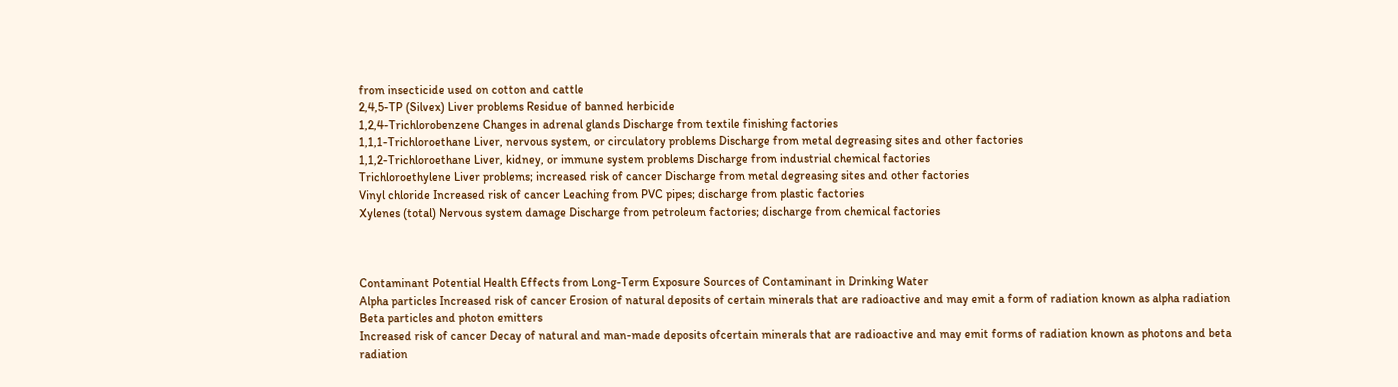from insecticide used on cotton and cattle
2,4,5-TP (Silvex) Liver problems Residue of banned herbicide
1,2,4-Trichlorobenzene Changes in adrenal glands Discharge from textile finishing factories
1,1,1-Trichloroethane Liver, nervous system, or circulatory problems Discharge from metal degreasing sites and other factories
1,1,2-Trichloroethane Liver, kidney, or immune system problems Discharge from industrial chemical factories
Trichloroethylene Liver problems; increased risk of cancer Discharge from metal degreasing sites and other factories
Vinyl chloride Increased risk of cancer Leaching from PVC pipes; discharge from plastic factories
Xylenes (total) Nervous system damage Discharge from petroleum factories; discharge from chemical factories



Contaminant Potential Health Effects from Long-Term Exposure Sources of Contaminant in Drinking Water
Alpha particles Increased risk of cancer Erosion of natural deposits of certain minerals that are radioactive and may emit a form of radiation known as alpha radiation
Beta particles and photon emitters
Increased risk of cancer Decay of natural and man-made deposits ofcertain minerals that are radioactive and may emit forms of radiation known as photons and beta radiation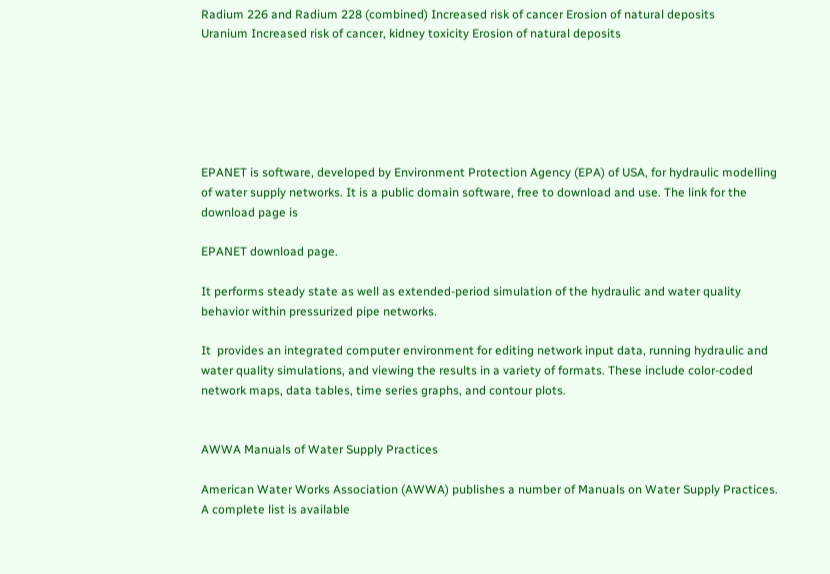Radium 226 and Radium 228 (combined) Increased risk of cancer Erosion of natural deposits
Uranium Increased risk of cancer, kidney toxicity Erosion of natural deposits






EPANET is software, developed by Environment Protection Agency (EPA) of USA, for hydraulic modelling of water supply networks. It is a public domain software, free to download and use. The link for the download page is

EPANET download page.

It performs steady state as well as extended-period simulation of the hydraulic and water quality behavior within pressurized pipe networks.

It  provides an integrated computer environment for editing network input data, running hydraulic and water quality simulations, and viewing the results in a variety of formats. These include color-coded network maps, data tables, time series graphs, and contour plots.


AWWA Manuals of Water Supply Practices

American Water Works Association (AWWA) publishes a number of Manuals on Water Supply Practices. A complete list is available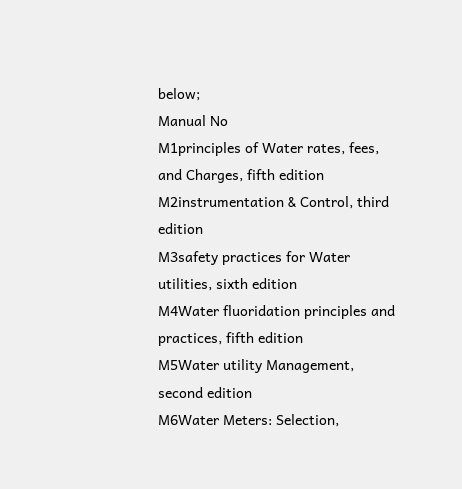below;
Manual No
M1principles of Water rates, fees, and Charges, fifth edition
M2instrumentation & Control, third edition
M3safety practices for Water utilities, sixth edition
M4Water fluoridation principles and practices, fifth edition
M5Water utility Management, second edition
M6Water Meters: Selection,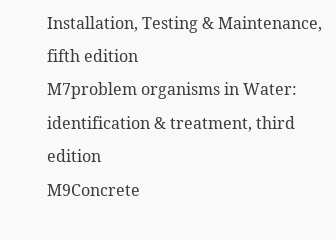Installation, Testing & Maintenance, fifth edition
M7problem organisms in Water: identification & treatment, third edition
M9Concrete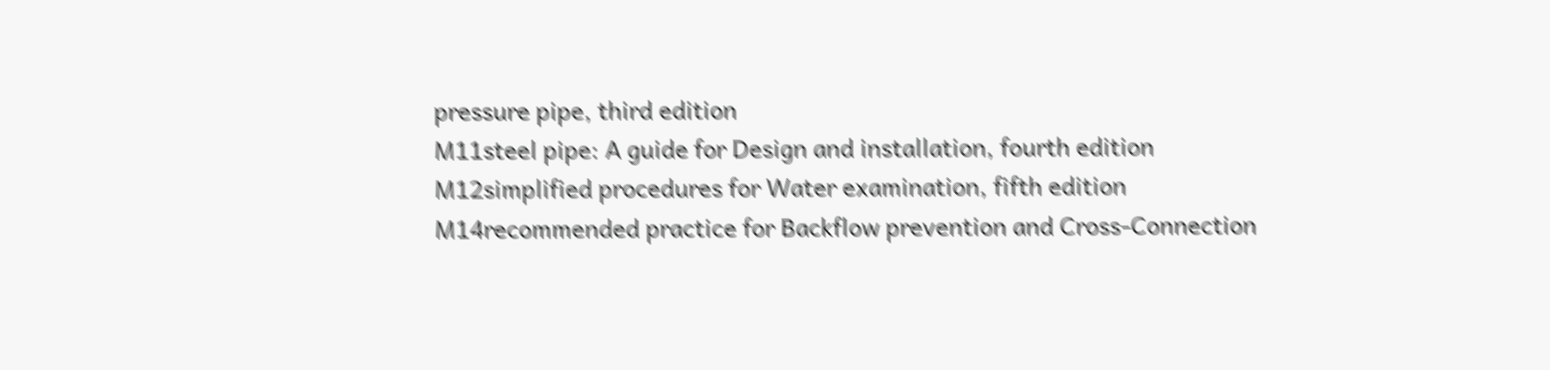pressure pipe, third edition
M11steel pipe: A guide for Design and installation, fourth edition
M12simplified procedures for Water examination, fifth edition
M14recommended practice for Backflow prevention and Cross-Connection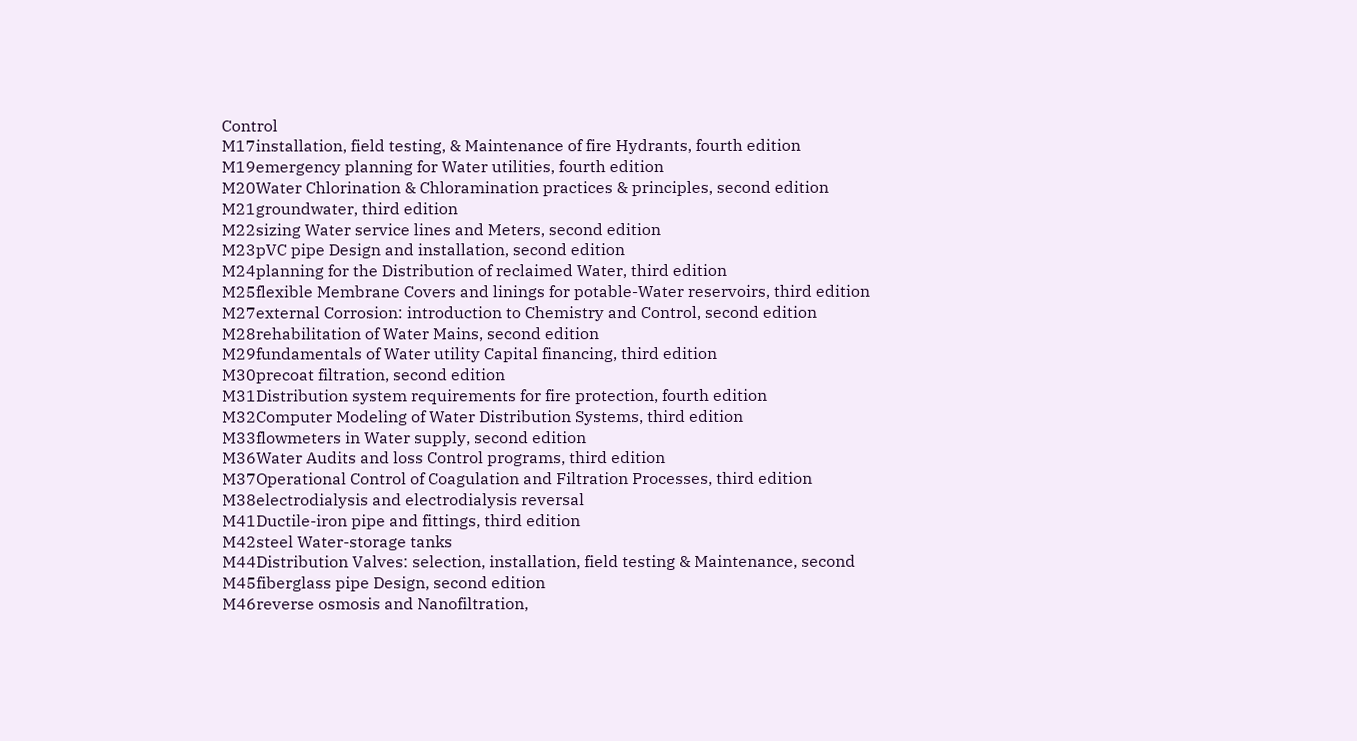Control
M17installation, field testing, & Maintenance of fire Hydrants, fourth edition
M19emergency planning for Water utilities, fourth edition
M20Water Chlorination & Chloramination practices & principles, second edition
M21groundwater, third edition
M22sizing Water service lines and Meters, second edition
M23pVC pipe Design and installation, second edition
M24planning for the Distribution of reclaimed Water, third edition
M25flexible Membrane Covers and linings for potable-Water reservoirs, third edition
M27external Corrosion: introduction to Chemistry and Control, second edition
M28rehabilitation of Water Mains, second edition
M29fundamentals of Water utility Capital financing, third edition
M30precoat filtration, second edition
M31Distribution system requirements for fire protection, fourth edition
M32Computer Modeling of Water Distribution Systems, third edition
M33flowmeters in Water supply, second edition
M36Water Audits and loss Control programs, third edition
M37Operational Control of Coagulation and Filtration Processes, third edition
M38electrodialysis and electrodialysis reversal
M41Ductile-iron pipe and fittings, third edition
M42steel Water-storage tanks
M44Distribution Valves: selection, installation, field testing & Maintenance, second
M45fiberglass pipe Design, second edition
M46reverse osmosis and Nanofiltration,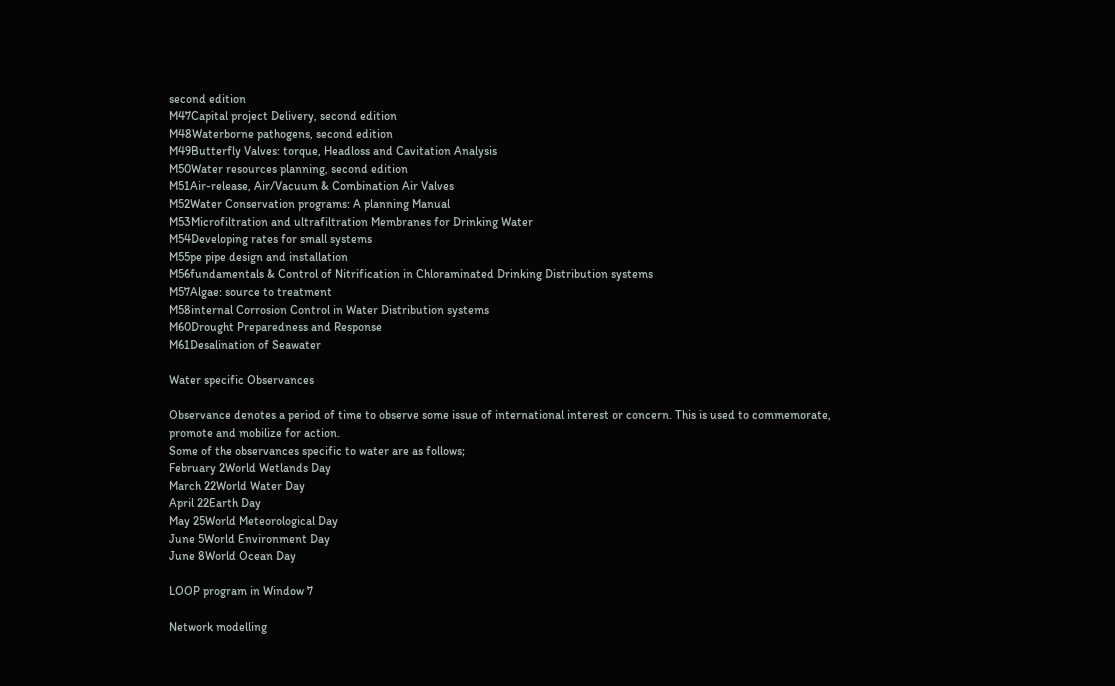second edition
M47Capital project Delivery, second edition
M48Waterborne pathogens, second edition
M49Butterfly Valves: torque, Headloss and Cavitation Analysis
M50Water resources planning, second edition
M51Air-release, Air/Vacuum & Combination Air Valves
M52Water Conservation programs: A planning Manual
M53Microfiltration and ultrafiltration Membranes for Drinking Water
M54Developing rates for small systems
M55pe pipe design and installation
M56fundamentals & Control of Nitrification in Chloraminated Drinking Distribution systems
M57Algae: source to treatment
M58internal Corrosion Control in Water Distribution systems
M60Drought Preparedness and Response
M61Desalination of Seawater

Water specific Observances

Observance denotes a period of time to observe some issue of international interest or concern. This is used to commemorate, promote and mobilize for action.
Some of the observances specific to water are as follows;
February 2World Wetlands Day
March 22World Water Day
April 22Earth Day
May 25World Meteorological Day
June 5World Environment Day
June 8World Ocean Day

LOOP program in Window 7

Network modelling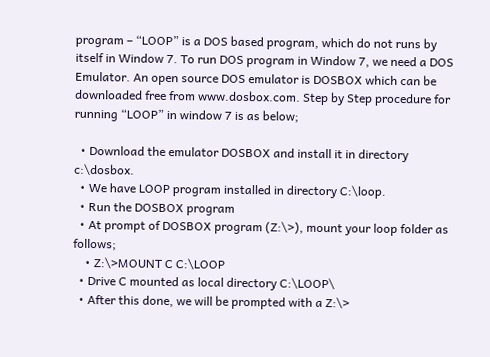program – “LOOP” is a DOS based program, which do not runs by itself in Window 7. To run DOS program in Window 7, we need a DOS Emulator. An open source DOS emulator is DOSBOX which can be downloaded free from www.dosbox.com. Step by Step procedure for running “LOOP” in window 7 is as below;

  • Download the emulator DOSBOX and install it in directory c:\dosbox.
  • We have LOOP program installed in directory C:\loop.
  • Run the DOSBOX program
  • At prompt of DOSBOX program (Z:\>), mount your loop folder as follows;
    • Z:\>MOUNT C C:\LOOP
  • Drive C mounted as local directory C:\LOOP\
  • After this done, we will be prompted with a Z:\>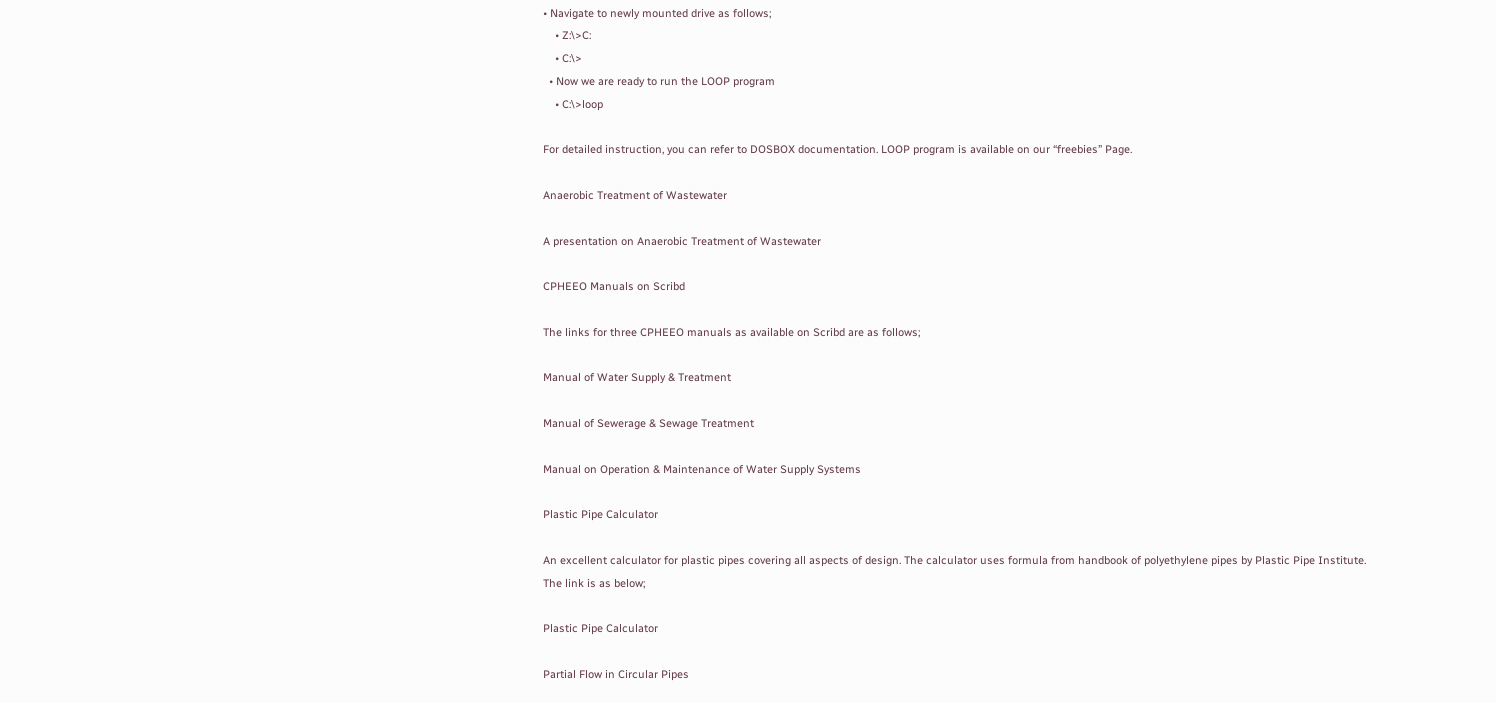• Navigate to newly mounted drive as follows;
    • Z:\>C:
    • C:\>
  • Now we are ready to run the LOOP program
    • C:\>loop

For detailed instruction, you can refer to DOSBOX documentation. LOOP program is available on our “freebies” Page.

Anaerobic Treatment of Wastewater

A presentation on Anaerobic Treatment of Wastewater

CPHEEO Manuals on Scribd

The links for three CPHEEO manuals as available on Scribd are as follows;

Manual of Water Supply & Treatment

Manual of Sewerage & Sewage Treatment

Manual on Operation & Maintenance of Water Supply Systems

Plastic Pipe Calculator

An excellent calculator for plastic pipes covering all aspects of design. The calculator uses formula from handbook of polyethylene pipes by Plastic Pipe Institute.
The link is as below;

Plastic Pipe Calculator

Partial Flow in Circular Pipes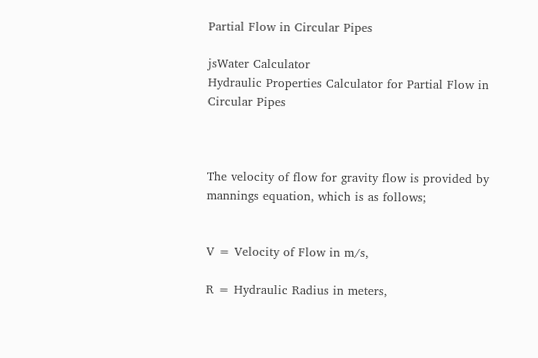Partial Flow in Circular Pipes

jsWater Calculator
Hydraulic Properties Calculator for Partial Flow in Circular Pipes



The velocity of flow for gravity flow is provided by mannings equation, which is as follows;


V = Velocity of Flow in m/s,

R = Hydraulic Radius in meters,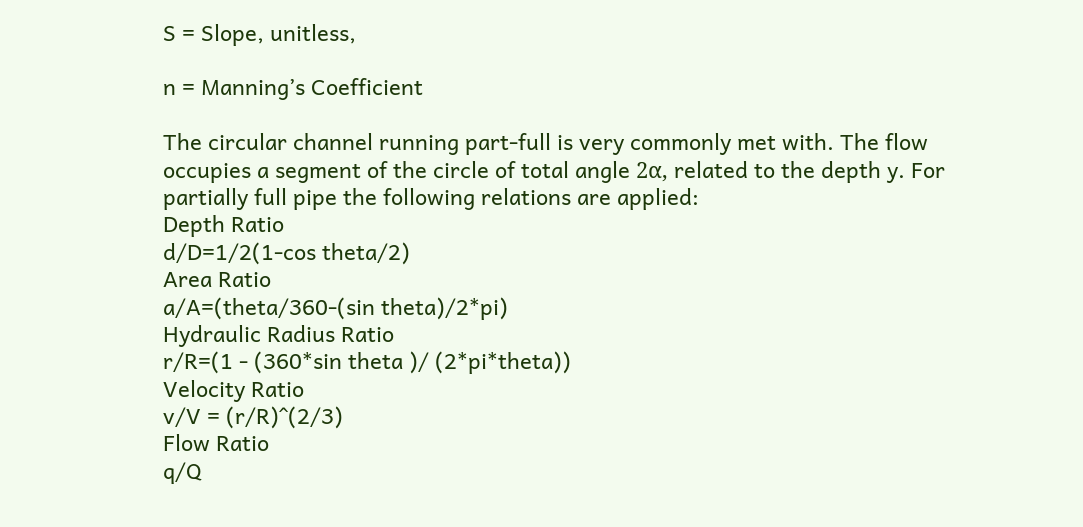S = Slope, unitless,

n = Manning’s Coefficient

The circular channel running part-full is very commonly met with. The flow occupies a segment of the circle of total angle 2α, related to the depth y. For partially full pipe the following relations are applied:
Depth Ratio
d/D=1/2(1-cos theta/2)
Area Ratio
a/A=(theta/360-(sin theta)/2*pi)
Hydraulic Radius Ratio
r/R=(1 - (360*sin theta )/ (2*pi*theta))
Velocity Ratio
v/V = (r/R)^(2/3)
Flow Ratio
q/Q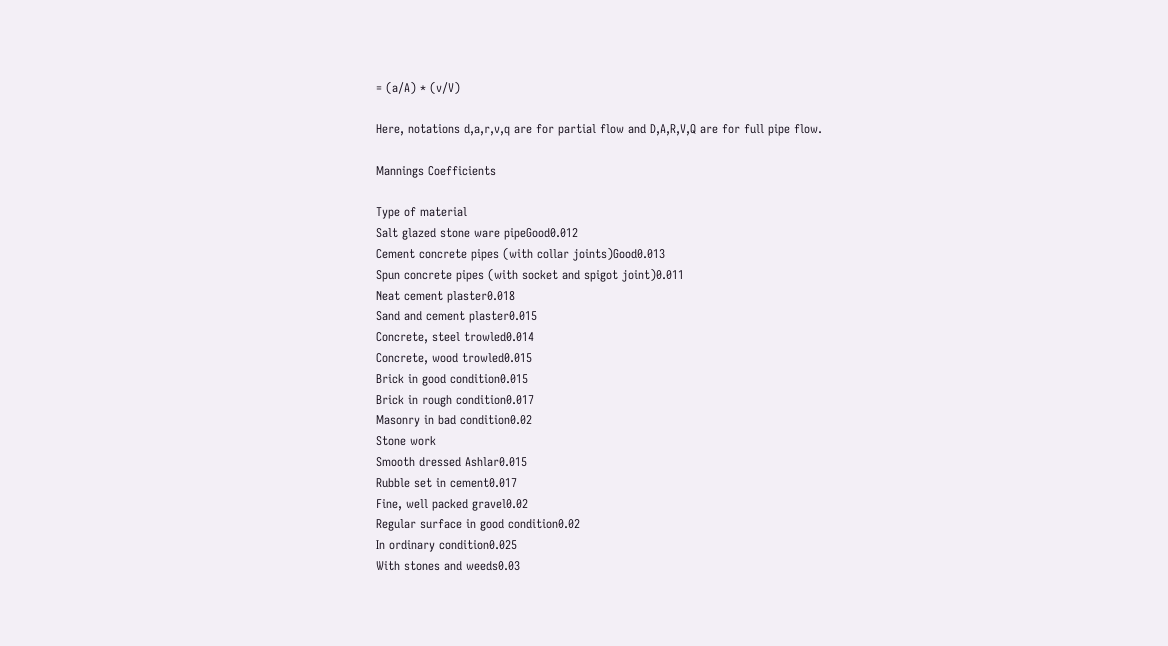= (a/A) * (v/V)

Here, notations d,a,r,v,q are for partial flow and D,A,R,V,Q are for full pipe flow.

Mannings Coefficients

Type of material
Salt glazed stone ware pipeGood0.012
Cement concrete pipes (with collar joints)Good0.013
Spun concrete pipes (with socket and spigot joint)0.011
Neat cement plaster0.018
Sand and cement plaster0.015
Concrete, steel trowled0.014
Concrete, wood trowled0.015
Brick in good condition0.015
Brick in rough condition0.017
Masonry in bad condition0.02
Stone work
Smooth dressed Ashlar0.015
Rubble set in cement0.017
Fine, well packed gravel0.02
Regular surface in good condition0.02
In ordinary condition0.025
With stones and weeds0.03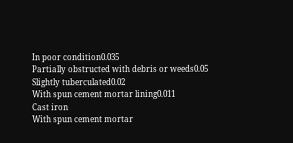In poor condition0.035
Partially obstructed with debris or weeds0.05
Slightly tuberculated0.02
With spun cement mortar lining0.011
Cast iron
With spun cement mortar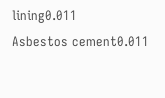lining0.011
Asbestos cement0.011